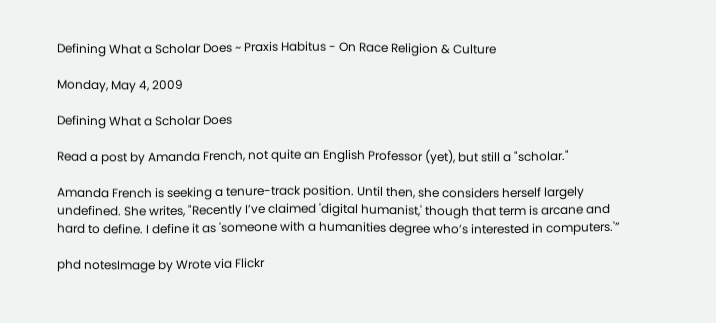Defining What a Scholar Does ~ Praxis Habitus - On Race Religion & Culture

Monday, May 4, 2009

Defining What a Scholar Does

Read a post by Amanda French, not quite an English Professor (yet), but still a "scholar."

Amanda French is seeking a tenure-track position. Until then, she considers herself largely undefined. She writes, "Recently I’ve claimed 'digital humanist,' though that term is arcane and hard to define. I define it as 'someone with a humanities degree who’s interested in computers.'”

phd notesImage by Wrote via Flickr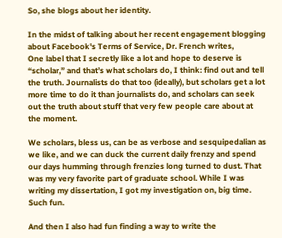So, she blogs about her identity.

In the midst of talking about her recent engagement blogging about Facebook's Terms of Service, Dr. French writes,
One label that I secretly like a lot and hope to deserve is “scholar,” and that’s what scholars do, I think: find out and tell the truth. Journalists do that too (ideally), but scholars get a lot more time to do it than journalists do, and scholars can seek out the truth about stuff that very few people care about at the moment.

We scholars, bless us, can be as verbose and sesquipedalian as we like, and we can duck the current daily frenzy and spend our days humming through frenzies long turned to dust. That was my very favorite part of graduate school. While I was writing my dissertation, I got my investigation on, big time. Such fun.

And then I also had fun finding a way to write the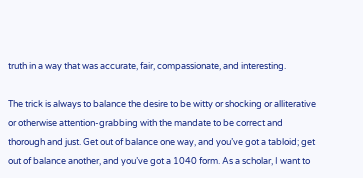truth in a way that was accurate, fair, compassionate, and interesting.

The trick is always to balance the desire to be witty or shocking or alliterative or otherwise attention-grabbing with the mandate to be correct and thorough and just. Get out of balance one way, and you’ve got a tabloid; get out of balance another, and you’ve got a 1040 form. As a scholar, I want to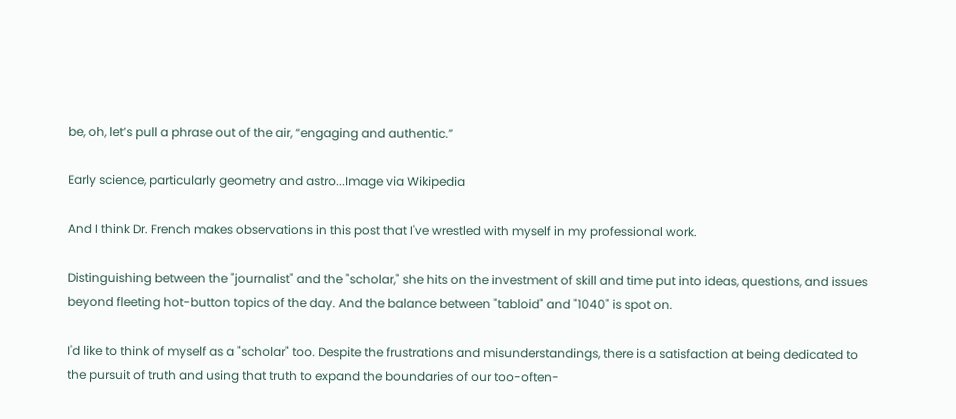be, oh, let’s pull a phrase out of the air, “engaging and authentic.”

Early science, particularly geometry and astro...Image via Wikipedia

And I think Dr. French makes observations in this post that I've wrestled with myself in my professional work.

Distinguishing between the "journalist" and the "scholar," she hits on the investment of skill and time put into ideas, questions, and issues beyond fleeting hot-button topics of the day. And the balance between "tabloid" and "1040" is spot on.

I'd like to think of myself as a "scholar" too. Despite the frustrations and misunderstandings, there is a satisfaction at being dedicated to the pursuit of truth and using that truth to expand the boundaries of our too-often-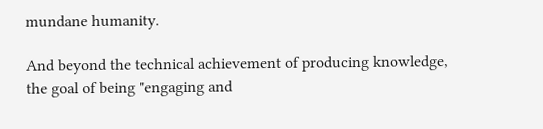mundane humanity.

And beyond the technical achievement of producing knowledge, the goal of being "engaging and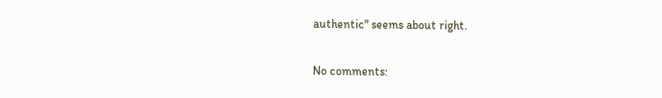authentic" seems about right.

No comments: